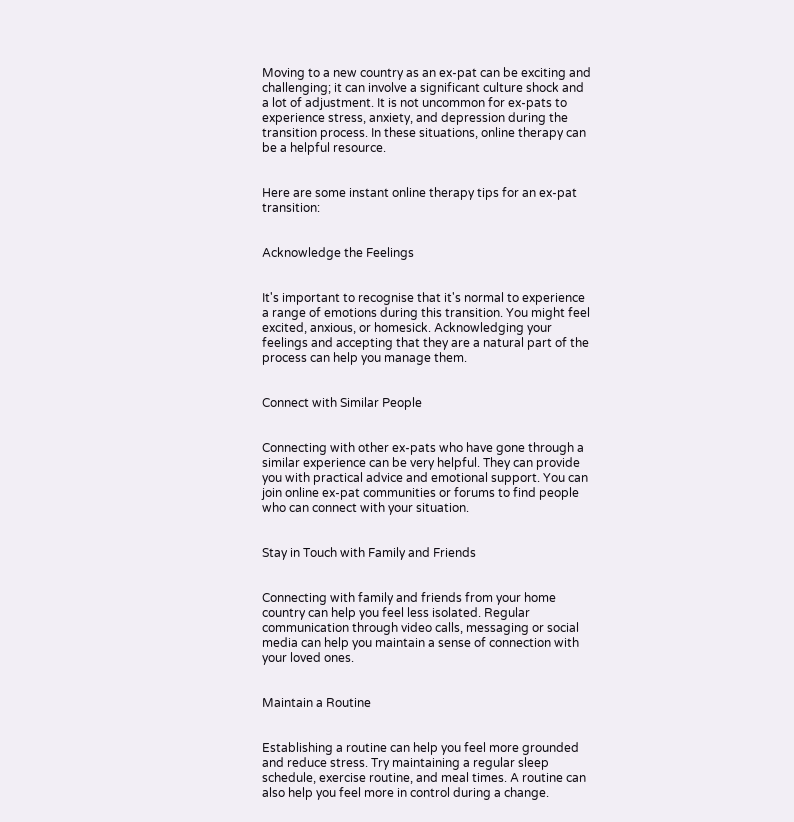Moving to a new country as an ex-pat can be exciting and challenging; it can involve a significant culture shock and a lot of adjustment. It is not uncommon for ex-pats to experience stress, anxiety, and depression during the transition process. In these situations, online therapy can be a helpful resource.


Here are some instant online therapy tips for an ex-pat transition:


Acknowledge the Feelings


It's important to recognise that it's normal to experience a range of emotions during this transition. You might feel excited, anxious, or homesick. Acknowledging your feelings and accepting that they are a natural part of the process can help you manage them.


Connect with Similar People


Connecting with other ex-pats who have gone through a similar experience can be very helpful. They can provide you with practical advice and emotional support. You can join online ex-pat communities or forums to find people who can connect with your situation.


Stay in Touch with Family and Friends


Connecting with family and friends from your home country can help you feel less isolated. Regular communication through video calls, messaging or social media can help you maintain a sense of connection with your loved ones.


Maintain a Routine


Establishing a routine can help you feel more grounded and reduce stress. Try maintaining a regular sleep schedule, exercise routine, and meal times. A routine can also help you feel more in control during a change.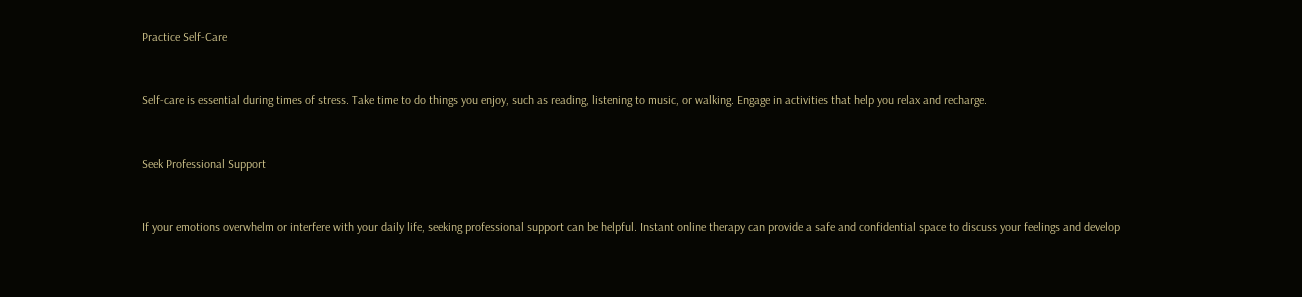Practice Self-Care


Self-care is essential during times of stress. Take time to do things you enjoy, such as reading, listening to music, or walking. Engage in activities that help you relax and recharge.


Seek Professional Support


If your emotions overwhelm or interfere with your daily life, seeking professional support can be helpful. Instant online therapy can provide a safe and confidential space to discuss your feelings and develop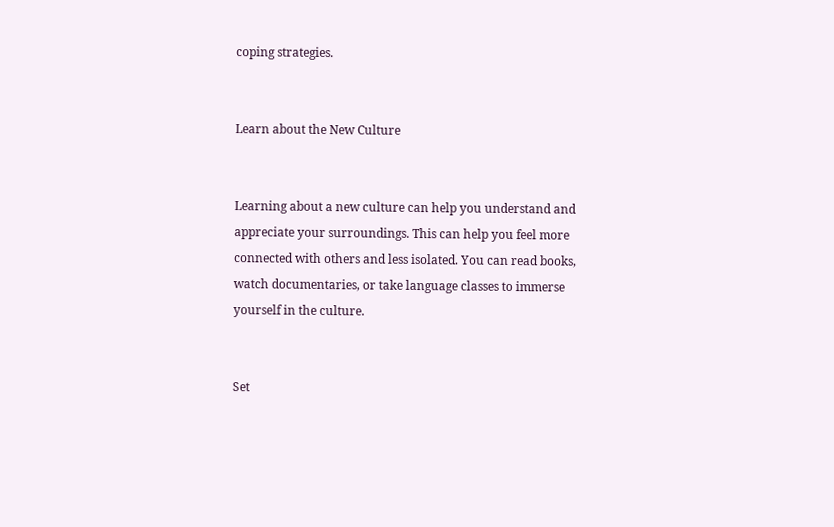coping strategies.


Learn about the New Culture


Learning about a new culture can help you understand and appreciate your surroundings. This can help you feel more connected with others and less isolated. You can read books, watch documentaries, or take language classes to immerse yourself in the culture.


Set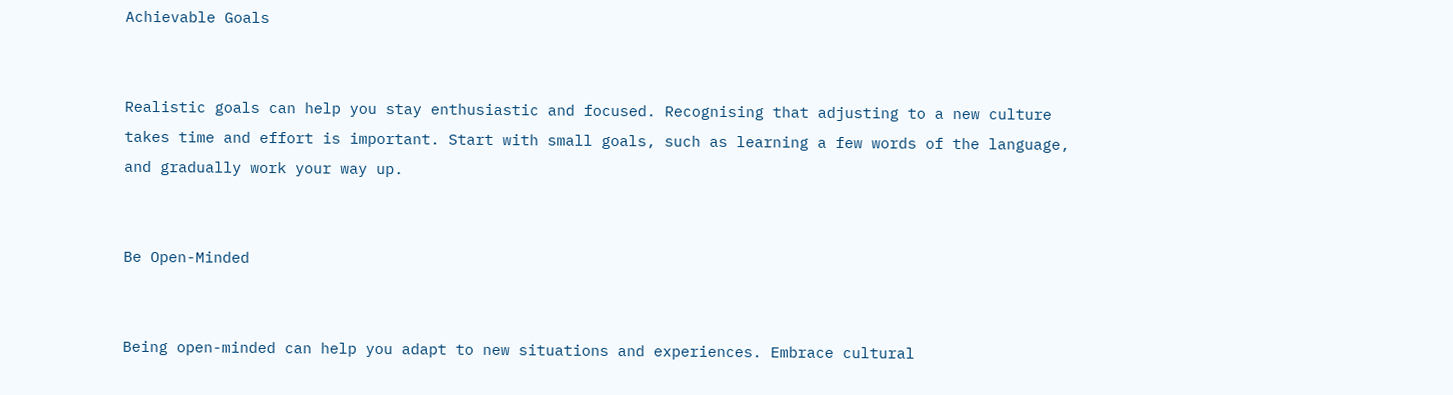Achievable Goals


Realistic goals can help you stay enthusiastic and focused. Recognising that adjusting to a new culture takes time and effort is important. Start with small goals, such as learning a few words of the language, and gradually work your way up.


Be Open-Minded


Being open-minded can help you adapt to new situations and experiences. Embrace cultural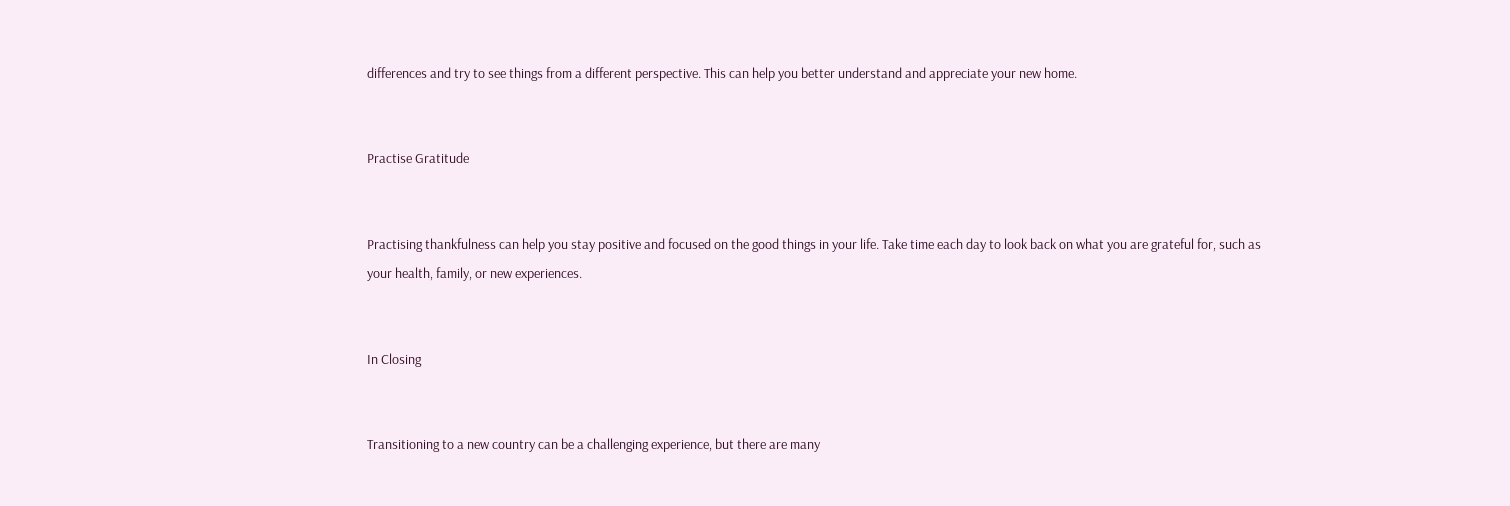differences and try to see things from a different perspective. This can help you better understand and appreciate your new home.


Practise Gratitude


Practising thankfulness can help you stay positive and focused on the good things in your life. Take time each day to look back on what you are grateful for, such as your health, family, or new experiences.


In Closing


Transitioning to a new country can be a challenging experience, but there are many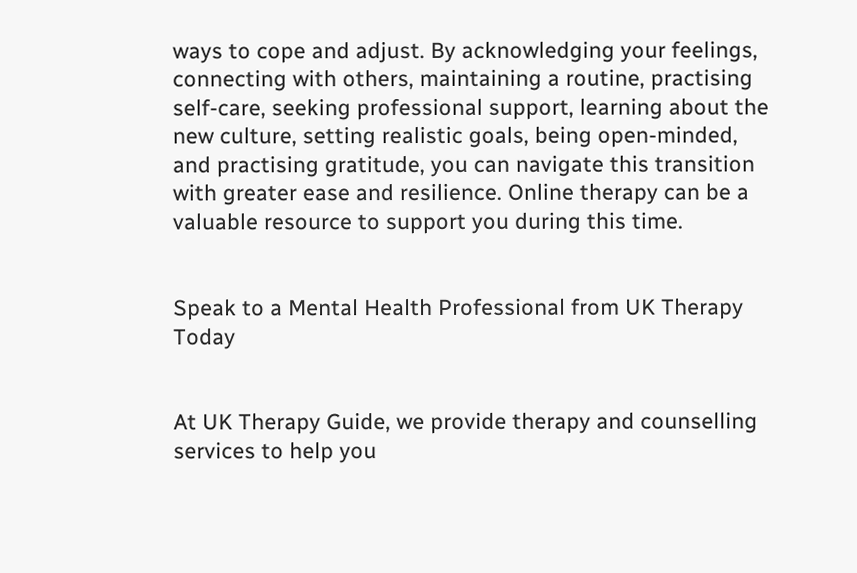ways to cope and adjust. By acknowledging your feelings, connecting with others, maintaining a routine, practising self-care, seeking professional support, learning about the new culture, setting realistic goals, being open-minded, and practising gratitude, you can navigate this transition with greater ease and resilience. Online therapy can be a valuable resource to support you during this time.


Speak to a Mental Health Professional from UK Therapy Today


At UK Therapy Guide, we provide therapy and counselling services to help you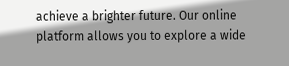achieve a brighter future. Our online platform allows you to explore a wide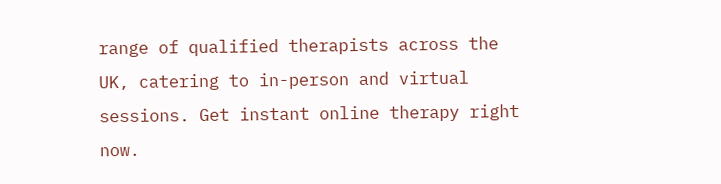range of qualified therapists across the UK, catering to in-person and virtual sessions. Get instant online therapy right now.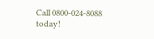Call 0800-024-8088 today!